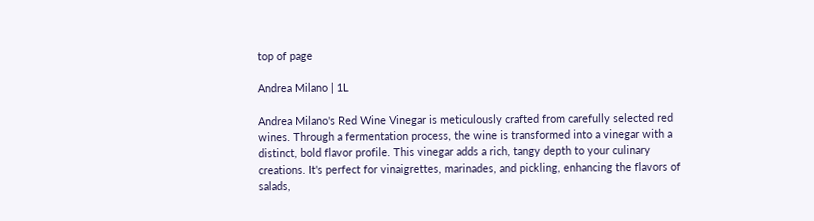top of page

Andrea Milano | 1L

Andrea Milano's Red Wine Vinegar is meticulously crafted from carefully selected red wines. Through a fermentation process, the wine is transformed into a vinegar with a distinct, bold flavor profile. This vinegar adds a rich, tangy depth to your culinary creations. It's perfect for vinaigrettes, marinades, and pickling, enhancing the flavors of salads,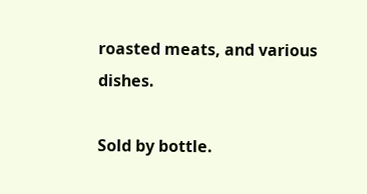roasted meats, and various dishes.

Sold by bottle.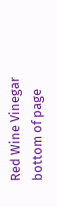Red Wine Vinegar
bottom of page